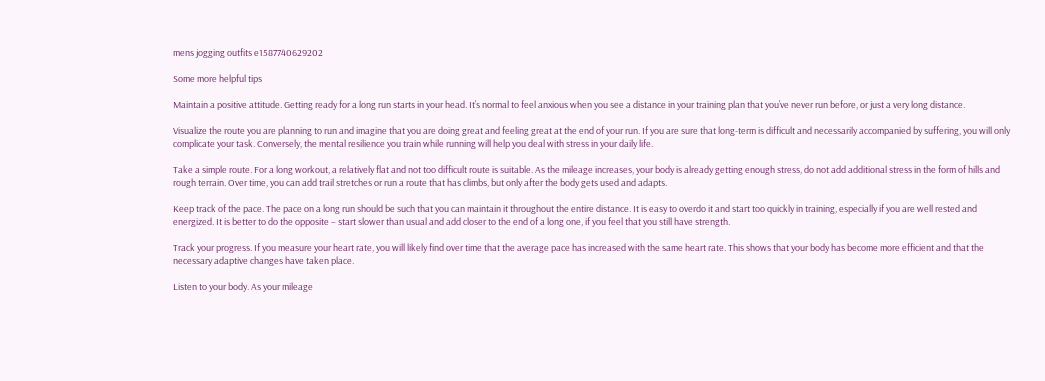mens jogging outfits e1587740629202

Some more helpful tips

Maintain a positive attitude. Getting ready for a long run starts in your head. It’s normal to feel anxious when you see a distance in your training plan that you’ve never run before, or just a very long distance.

Visualize the route you are planning to run and imagine that you are doing great and feeling great at the end of your run. If you are sure that long-term is difficult and necessarily accompanied by suffering, you will only complicate your task. Conversely, the mental resilience you train while running will help you deal with stress in your daily life.

Take a simple route. For a long workout, a relatively flat and not too difficult route is suitable. As the mileage increases, your body is already getting enough stress, do not add additional stress in the form of hills and rough terrain. Over time, you can add trail stretches or run a route that has climbs, but only after the body gets used and adapts.

Keep track of the pace. The pace on a long run should be such that you can maintain it throughout the entire distance. It is easy to overdo it and start too quickly in training, especially if you are well rested and energized. It is better to do the opposite – start slower than usual and add closer to the end of a long one, if you feel that you still have strength.

Track your progress. If you measure your heart rate, you will likely find over time that the average pace has increased with the same heart rate. This shows that your body has become more efficient and that the necessary adaptive changes have taken place.

Listen to your body. As your mileage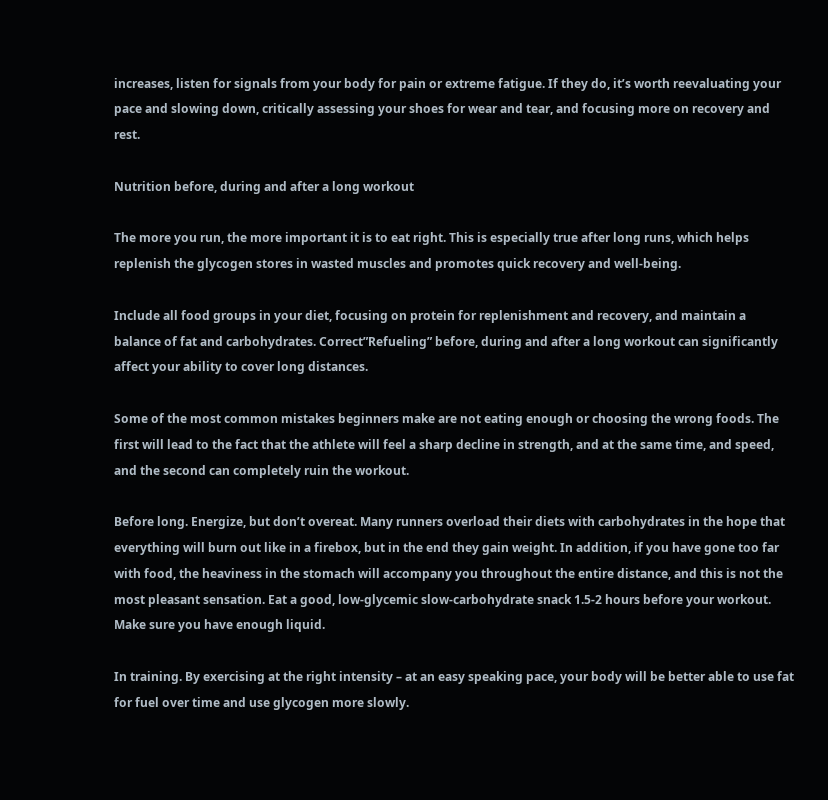increases, listen for signals from your body for pain or extreme fatigue. If they do, it’s worth reevaluating your pace and slowing down, critically assessing your shoes for wear and tear, and focusing more on recovery and rest.

Nutrition before, during and after a long workout

The more you run, the more important it is to eat right. This is especially true after long runs, which helps replenish the glycogen stores in wasted muscles and promotes quick recovery and well-being.

Include all food groups in your diet, focusing on protein for replenishment and recovery, and maintain a balance of fat and carbohydrates. Correct”Refueling” before, during and after a long workout can significantly affect your ability to cover long distances.

Some of the most common mistakes beginners make are not eating enough or choosing the wrong foods. The first will lead to the fact that the athlete will feel a sharp decline in strength, and at the same time, and speed, and the second can completely ruin the workout.

Before long. Energize, but don’t overeat. Many runners overload their diets with carbohydrates in the hope that everything will burn out like in a firebox, but in the end they gain weight. In addition, if you have gone too far with food, the heaviness in the stomach will accompany you throughout the entire distance, and this is not the most pleasant sensation. Eat a good, low-glycemic slow-carbohydrate snack 1.5-2 hours before your workout. Make sure you have enough liquid.

In training. By exercising at the right intensity – at an easy speaking pace, your body will be better able to use fat for fuel over time and use glycogen more slowly.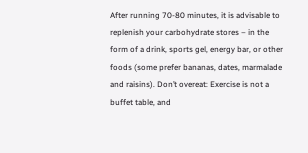After running 70-80 minutes, it is advisable to replenish your carbohydrate stores – in the form of a drink, sports gel, energy bar, or other foods (some prefer bananas, dates, marmalade and raisins). Don’t overeat: Exercise is not a buffet table, and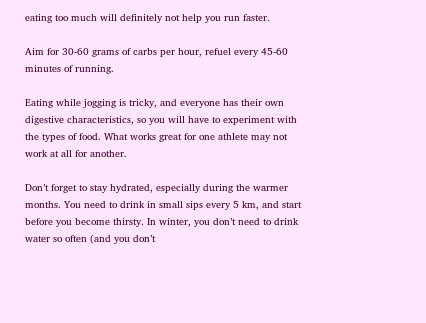eating too much will definitely not help you run faster.

Aim for 30-60 grams of carbs per hour, refuel every 45-60 minutes of running.

Eating while jogging is tricky, and everyone has their own digestive characteristics, so you will have to experiment with the types of food. What works great for one athlete may not work at all for another.

Don’t forget to stay hydrated, especially during the warmer months. You need to drink in small sips every 5 km, and start before you become thirsty. In winter, you don’t need to drink water so often (and you don’t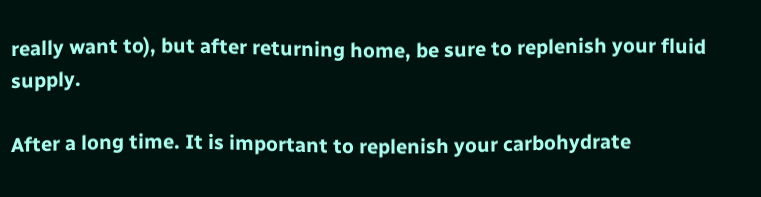really want to), but after returning home, be sure to replenish your fluid supply.

After a long time. It is important to replenish your carbohydrate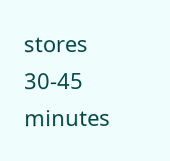stores 30-45 minutes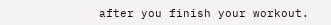after you finish your workout.